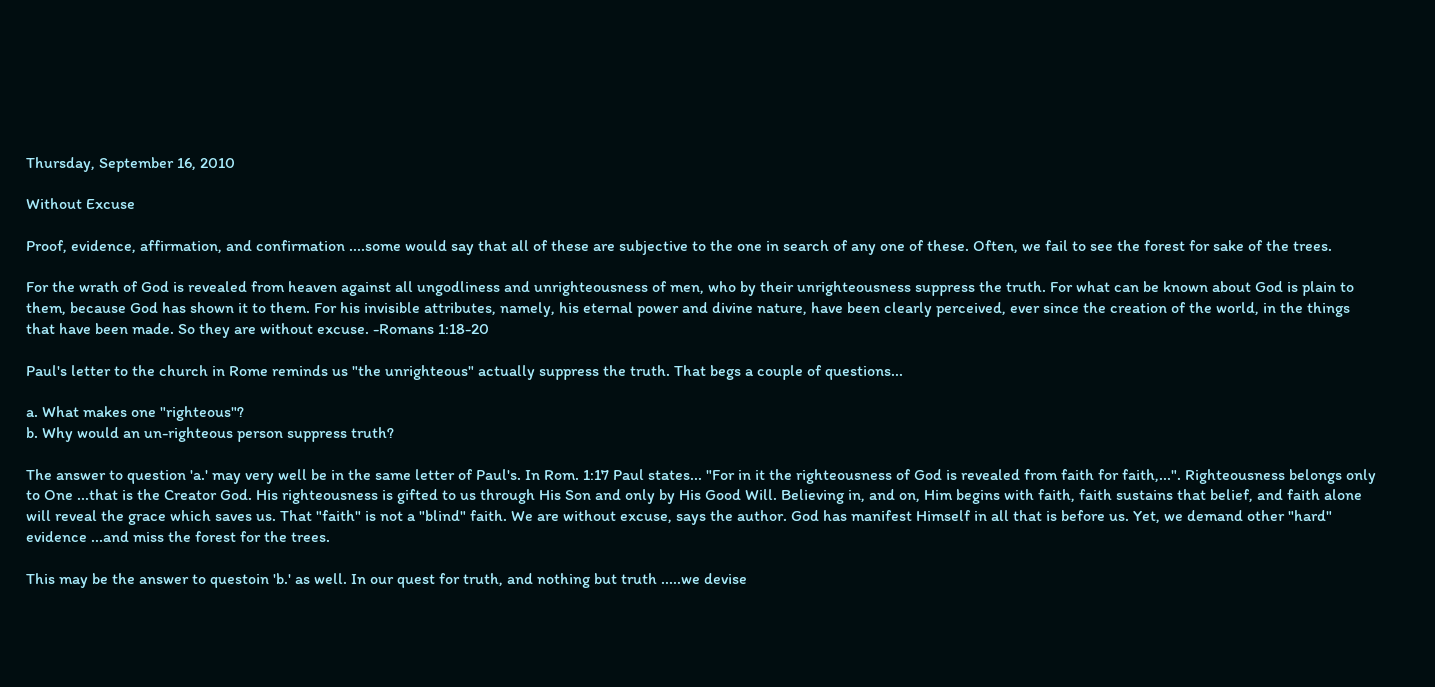Thursday, September 16, 2010

Without Excuse

Proof, evidence, affirmation, and confirmation ....some would say that all of these are subjective to the one in search of any one of these. Often, we fail to see the forest for sake of the trees.

For the wrath of God is revealed from heaven against all ungodliness and unrighteousness of men, who by their unrighteousness suppress the truth. For what can be known about God is plain to them, because God has shown it to them. For his invisible attributes, namely, his eternal power and divine nature, have been clearly perceived, ever since the creation of the world, in the things that have been made. So they are without excuse. -Romans 1:18-20

Paul's letter to the church in Rome reminds us "the unrighteous" actually suppress the truth. That begs a couple of questions...

a. What makes one "righteous"?
b. Why would an un-righteous person suppress truth?

The answer to question 'a.' may very well be in the same letter of Paul's. In Rom. 1:17 Paul states... "For in it the righteousness of God is revealed from faith for faith,...". Righteousness belongs only to One ...that is the Creator God. His righteousness is gifted to us through His Son and only by His Good Will. Believing in, and on, Him begins with faith, faith sustains that belief, and faith alone will reveal the grace which saves us. That "faith" is not a "blind" faith. We are without excuse, says the author. God has manifest Himself in all that is before us. Yet, we demand other "hard" evidence ...and miss the forest for the trees.

This may be the answer to questoin 'b.' as well. In our quest for truth, and nothing but truth .....we devise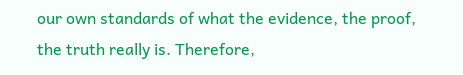our own standards of what the evidence, the proof, the truth really is. Therefore,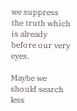we suppress the truth which is already before our very eyes.

Maybe we should search less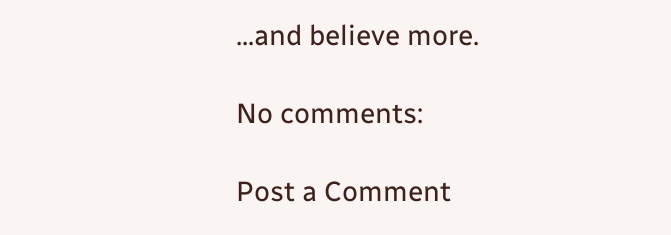...and believe more.

No comments:

Post a Comment